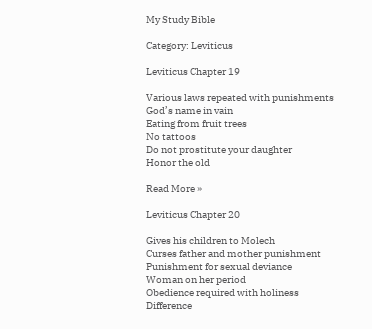My Study Bible

Category: Leviticus

Leviticus Chapter 19

Various laws repeated with punishments
God’s name in vain
Eating from fruit trees
No tattoos
Do not prostitute your daughter
Honor the old

Read More »

Leviticus Chapter 20

Gives his children to Molech
Curses father and mother punishment
Punishment for sexual deviance
Woman on her period
Obedience required with holiness
Difference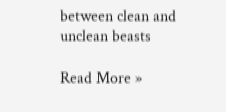between clean and unclean beasts

Read More »